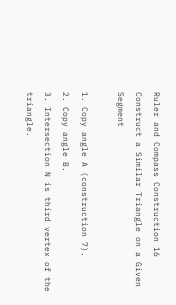Ruler and Compass Construction 16
Construct a Similar Triangle on a Given Segment

1. Copy angle A (construction 7).
2. Copy angle B.
3. Intersection N is third vertex of the triangle.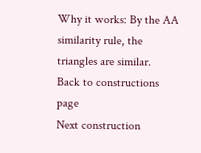Why it works: By the AA similarity rule, the triangles are similar.
Back to constructions page
Next construction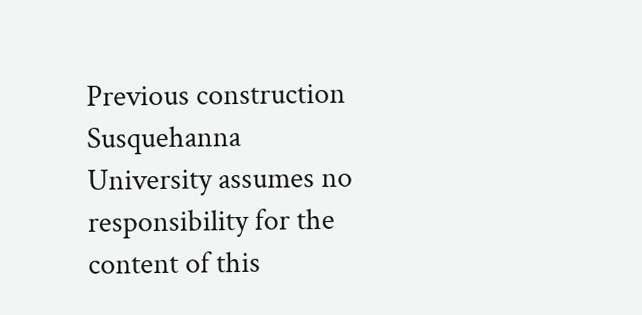Previous construction
Susquehanna University assumes no responsibility for the content of this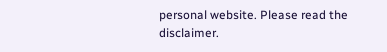personal website. Please read the disclaimer.